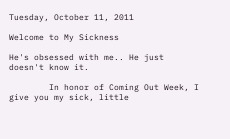Tuesday, October 11, 2011

Welcome to My Sickness

He's obsessed with me.. He just doesn't know it.

        In honor of Coming Out Week, I give you my sick, little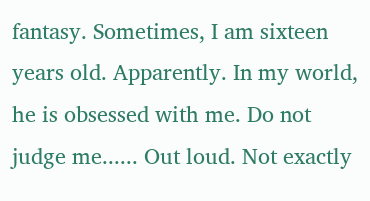fantasy. Sometimes, I am sixteen years old. Apparently. In my world, he is obsessed with me. Do not judge me...... Out loud. Not exactly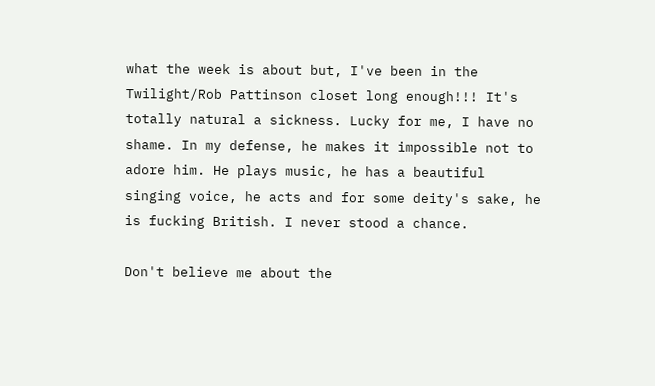what the week is about but, I've been in the Twilight/Rob Pattinson closet long enough!!! It's totally natural a sickness. Lucky for me, I have no shame. In my defense, he makes it impossible not to adore him. He plays music, he has a beautiful singing voice, he acts and for some deity's sake, he is fucking British. I never stood a chance.

Don't believe me about the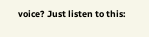voice? Just listen to this: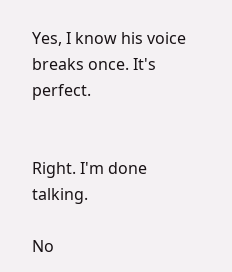Yes, I know his voice breaks once. It's perfect.


Right. I'm done talking.

No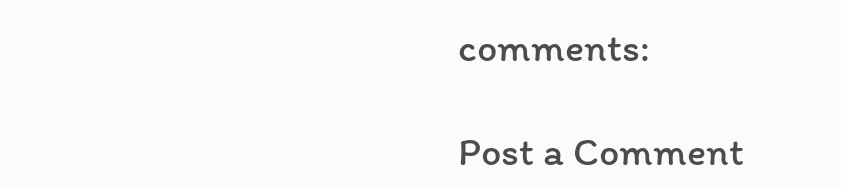comments:

Post a Comment